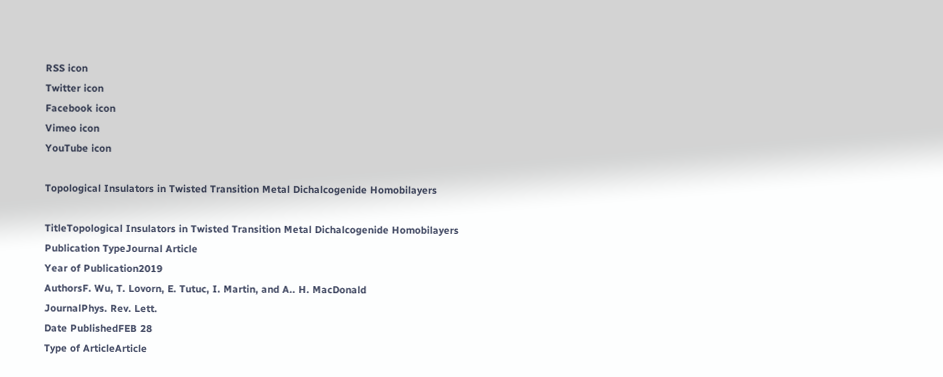RSS icon
Twitter icon
Facebook icon
Vimeo icon
YouTube icon

Topological Insulators in Twisted Transition Metal Dichalcogenide Homobilayers

TitleTopological Insulators in Twisted Transition Metal Dichalcogenide Homobilayers
Publication TypeJournal Article
Year of Publication2019
AuthorsF. Wu, T. Lovorn, E. Tutuc, I. Martin, and A.. H. MacDonald
JournalPhys. Rev. Lett.
Date PublishedFEB 28
Type of ArticleArticle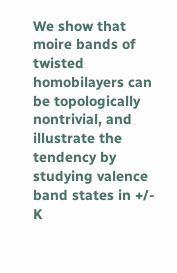We show that moire bands of twisted homobilayers can be topologically nontrivial, and illustrate the tendency by studying valence band states in +/- K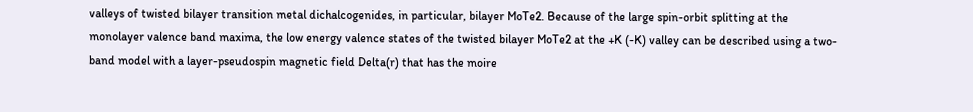valleys of twisted bilayer transition metal dichalcogenides, in particular, bilayer MoTe2. Because of the large spin-orbit splitting at the monolayer valence band maxima, the low energy valence states of the twisted bilayer MoTe2 at the +K (-K) valley can be described using a two-band model with a layer-pseudospin magnetic field Delta(r) that has the moire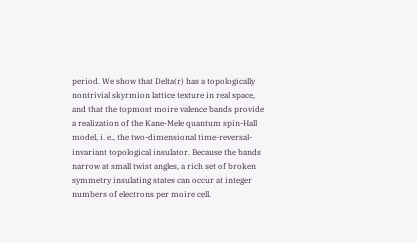period. We show that Delta(r) has a topologically nontrivial skyrmion lattice texture in real space, and that the topmost moire valence bands provide a realization of the Kane-Mele quantum spin-Hall model, i. e., the two-dimensional time-reversal-invariant topological insulator. Because the bands narrow at small twist angles, a rich set of broken symmetry insulating states can occur at integer numbers of electrons per moire cell.